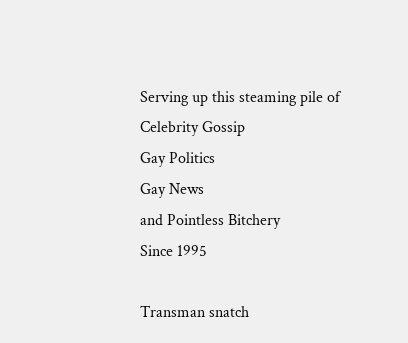Serving up this steaming pile of
Celebrity Gossip
Gay Politics
Gay News
and Pointless Bitchery
Since 1995

Transman snatch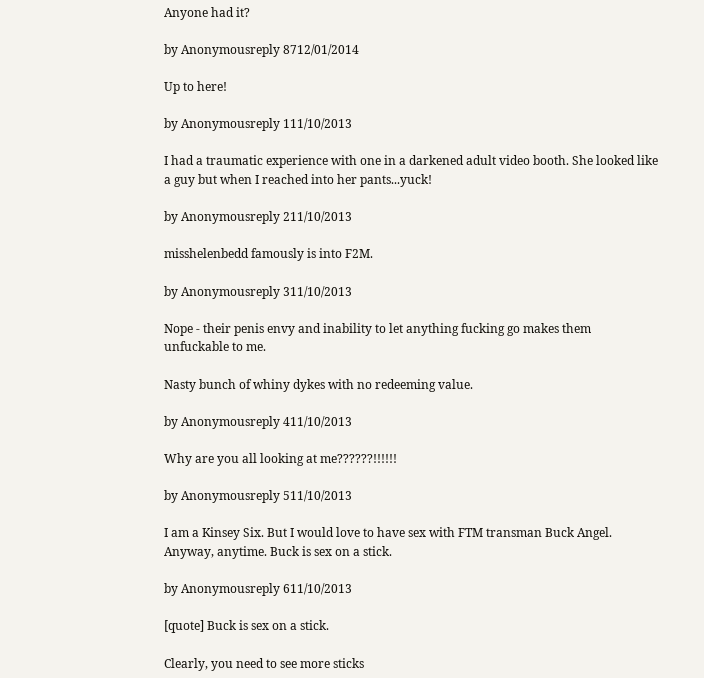Anyone had it?

by Anonymousreply 8712/01/2014

Up to here!

by Anonymousreply 111/10/2013

I had a traumatic experience with one in a darkened adult video booth. She looked like a guy but when I reached into her pants...yuck!

by Anonymousreply 211/10/2013

misshelenbedd famously is into F2M.

by Anonymousreply 311/10/2013

Nope - their penis envy and inability to let anything fucking go makes them unfuckable to me.

Nasty bunch of whiny dykes with no redeeming value.

by Anonymousreply 411/10/2013

Why are you all looking at me??????!!!!!!

by Anonymousreply 511/10/2013

I am a Kinsey Six. But I would love to have sex with FTM transman Buck Angel. Anyway, anytime. Buck is sex on a stick.

by Anonymousreply 611/10/2013

[quote] Buck is sex on a stick.

Clearly, you need to see more sticks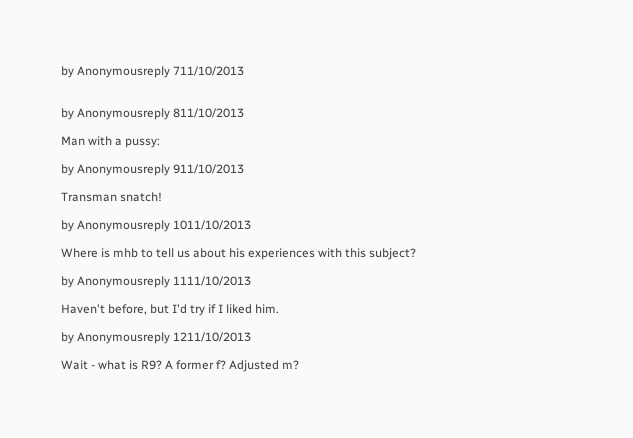by Anonymousreply 711/10/2013


by Anonymousreply 811/10/2013

Man with a pussy:

by Anonymousreply 911/10/2013

Transman snatch!

by Anonymousreply 1011/10/2013

Where is mhb to tell us about his experiences with this subject?

by Anonymousreply 1111/10/2013

Haven't before, but I'd try if I liked him.

by Anonymousreply 1211/10/2013

Wait - what is R9? A former f? Adjusted m?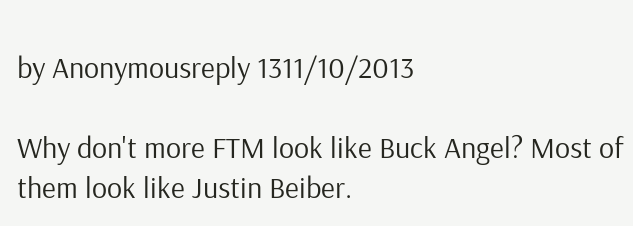by Anonymousreply 1311/10/2013

Why don't more FTM look like Buck Angel? Most of them look like Justin Beiber.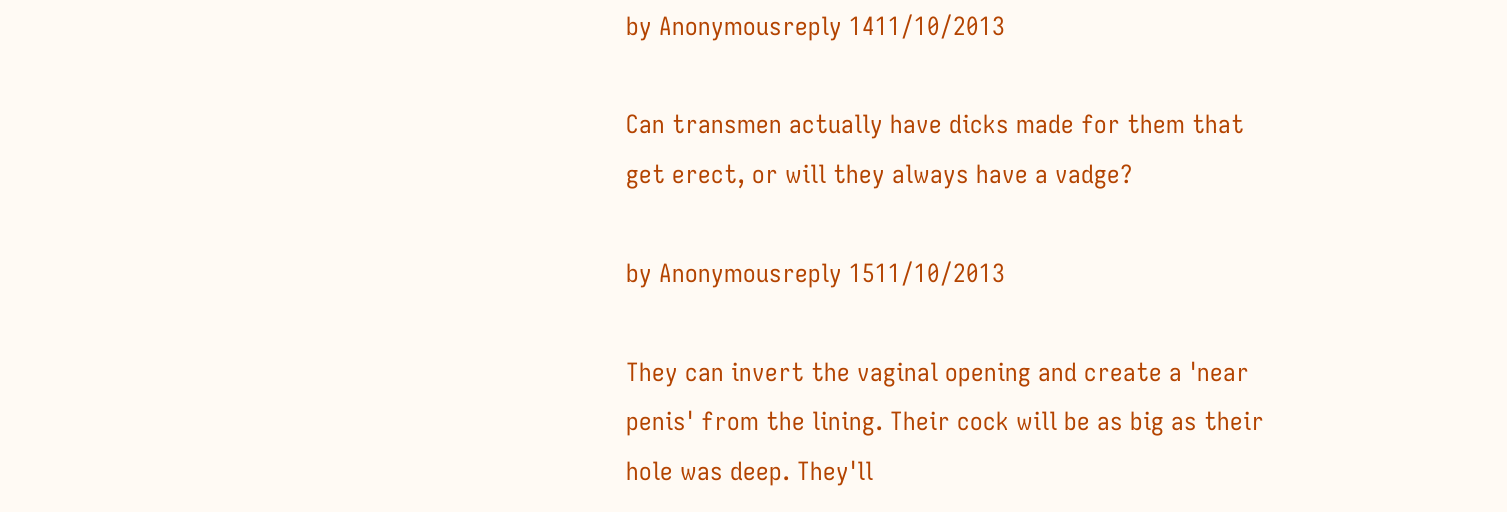by Anonymousreply 1411/10/2013

Can transmen actually have dicks made for them that get erect, or will they always have a vadge?

by Anonymousreply 1511/10/2013

They can invert the vaginal opening and create a 'near penis' from the lining. Their cock will be as big as their hole was deep. They'll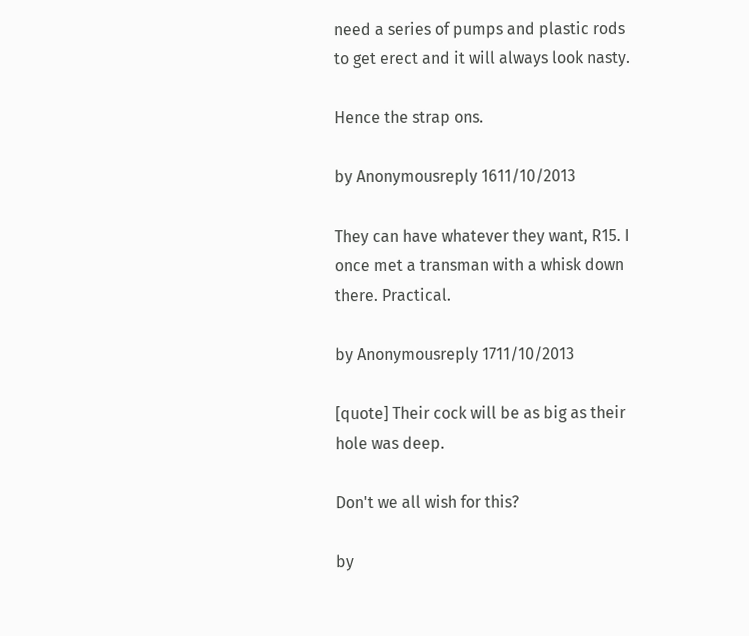need a series of pumps and plastic rods to get erect and it will always look nasty.

Hence the strap ons.

by Anonymousreply 1611/10/2013

They can have whatever they want, R15. I once met a transman with a whisk down there. Practical.

by Anonymousreply 1711/10/2013

[quote] Their cock will be as big as their hole was deep.

Don't we all wish for this?

by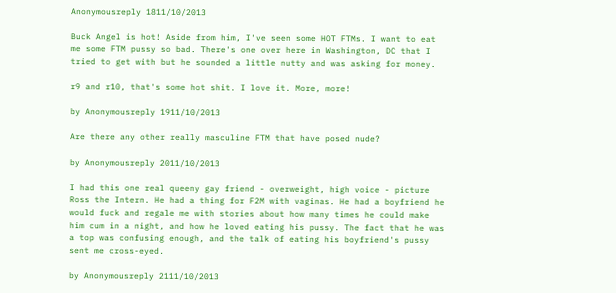Anonymousreply 1811/10/2013

Buck Angel is hot! Aside from him, I've seen some HOT FTMs. I want to eat me some FTM pussy so bad. There's one over here in Washington, DC that I tried to get with but he sounded a little nutty and was asking for money.

r9 and r10, that's some hot shit. I love it. More, more!

by Anonymousreply 1911/10/2013

Are there any other really masculine FTM that have posed nude?

by Anonymousreply 2011/10/2013

I had this one real queeny gay friend - overweight, high voice - picture Ross the Intern. He had a thing for F2M with vaginas. He had a boyfriend he would fuck and regale me with stories about how many times he could make him cum in a night, and how he loved eating his pussy. The fact that he was a top was confusing enough, and the talk of eating his boyfriend's pussy sent me cross-eyed.

by Anonymousreply 2111/10/2013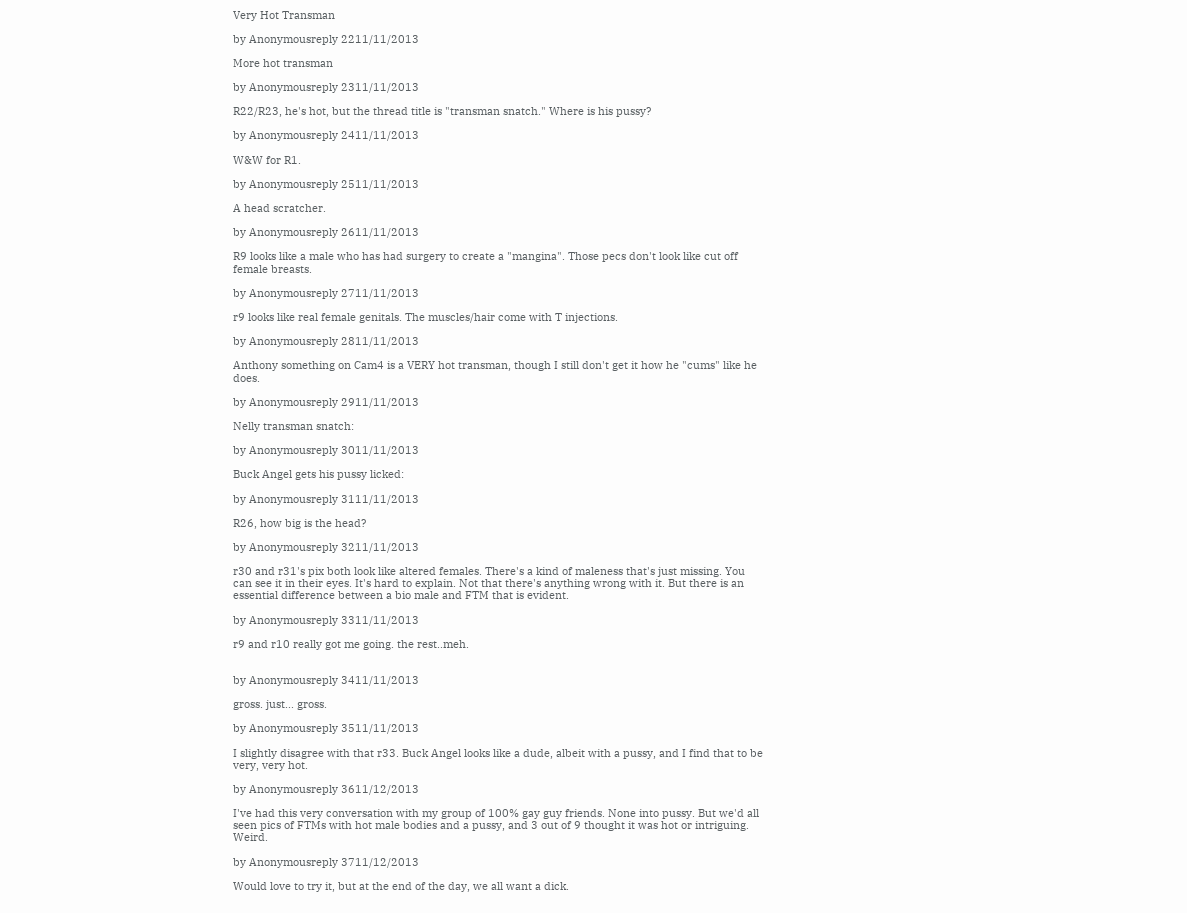Very Hot Transman

by Anonymousreply 2211/11/2013

More hot transman

by Anonymousreply 2311/11/2013

R22/R23, he's hot, but the thread title is "transman snatch." Where is his pussy?

by Anonymousreply 2411/11/2013

W&W for R1.

by Anonymousreply 2511/11/2013

A head scratcher.

by Anonymousreply 2611/11/2013

R9 looks like a male who has had surgery to create a "mangina". Those pecs don't look like cut off female breasts.

by Anonymousreply 2711/11/2013

r9 looks like real female genitals. The muscles/hair come with T injections.

by Anonymousreply 2811/11/2013

Anthony something on Cam4 is a VERY hot transman, though I still don't get it how he "cums" like he does.

by Anonymousreply 2911/11/2013

Nelly transman snatch:

by Anonymousreply 3011/11/2013

Buck Angel gets his pussy licked:

by Anonymousreply 3111/11/2013

R26, how big is the head?

by Anonymousreply 3211/11/2013

r30 and r31's pix both look like altered females. There's a kind of maleness that's just missing. You can see it in their eyes. It's hard to explain. Not that there's anything wrong with it. But there is an essential difference between a bio male and FTM that is evident.

by Anonymousreply 3311/11/2013

r9 and r10 really got me going. the rest..meh.


by Anonymousreply 3411/11/2013

gross. just... gross.

by Anonymousreply 3511/11/2013

I slightly disagree with that r33. Buck Angel looks like a dude, albeit with a pussy, and I find that to be very, very hot.

by Anonymousreply 3611/12/2013

I've had this very conversation with my group of 100% gay guy friends. None into pussy. But we'd all seen pics of FTMs with hot male bodies and a pussy, and 3 out of 9 thought it was hot or intriguing. Weird.

by Anonymousreply 3711/12/2013

Would love to try it, but at the end of the day, we all want a dick.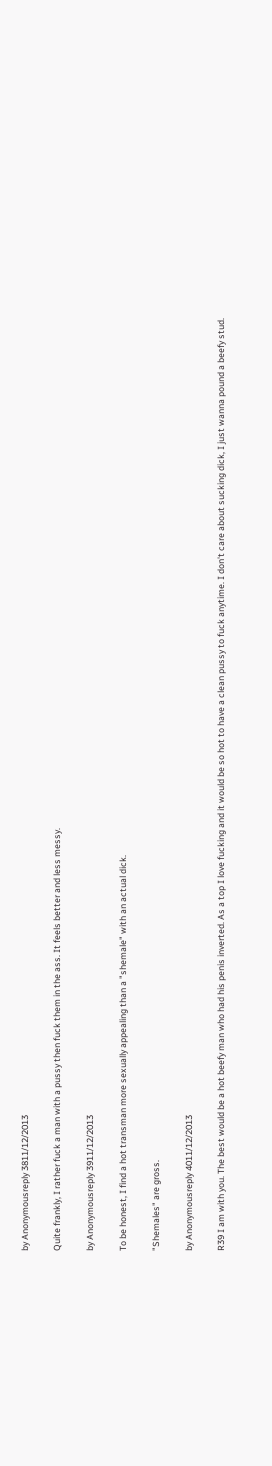by Anonymousreply 3811/12/2013

Quite frankly, I rather fuck a man with a pussy then fuck them in the ass. It feels better and less messy.

by Anonymousreply 3911/12/2013

To be honest, I find a hot transman more sexually appealing than a "shemale" with an actual dick.

"Shemales" are gross.

by Anonymousreply 4011/12/2013

R39 I am with you. The best would be a hot beefy man who had his penis inverted. As a top I love fucking and it would be so hot to have a clean pussy to fuck anytime. I don't care about sucking dick, I just wanna pound a beefy stud.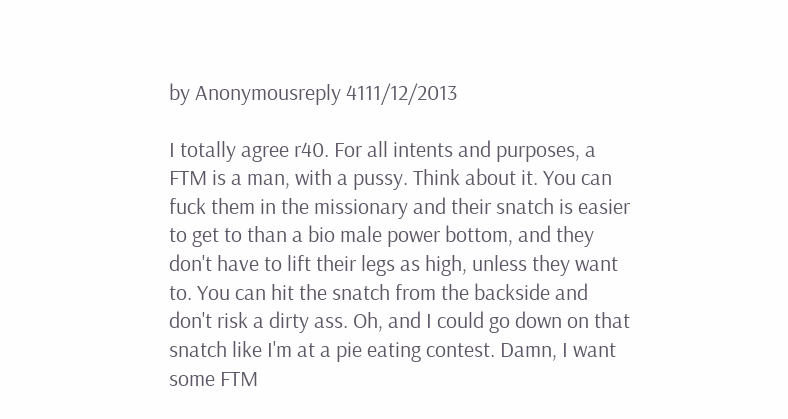by Anonymousreply 4111/12/2013

I totally agree r40. For all intents and purposes, a FTM is a man, with a pussy. Think about it. You can fuck them in the missionary and their snatch is easier to get to than a bio male power bottom, and they don't have to lift their legs as high, unless they want to. You can hit the snatch from the backside and don't risk a dirty ass. Oh, and I could go down on that snatch like I'm at a pie eating contest. Damn, I want some FTM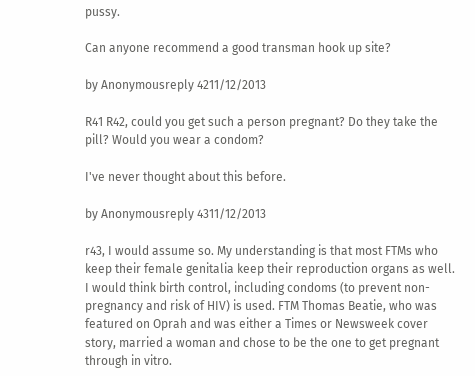pussy.

Can anyone recommend a good transman hook up site?

by Anonymousreply 4211/12/2013

R41 R42, could you get such a person pregnant? Do they take the pill? Would you wear a condom?

I've never thought about this before.

by Anonymousreply 4311/12/2013

r43, I would assume so. My understanding is that most FTMs who keep their female genitalia keep their reproduction organs as well. I would think birth control, including condoms (to prevent non-pregnancy and risk of HIV) is used. FTM Thomas Beatie, who was featured on Oprah and was either a Times or Newsweek cover story, married a woman and chose to be the one to get pregnant through in vitro.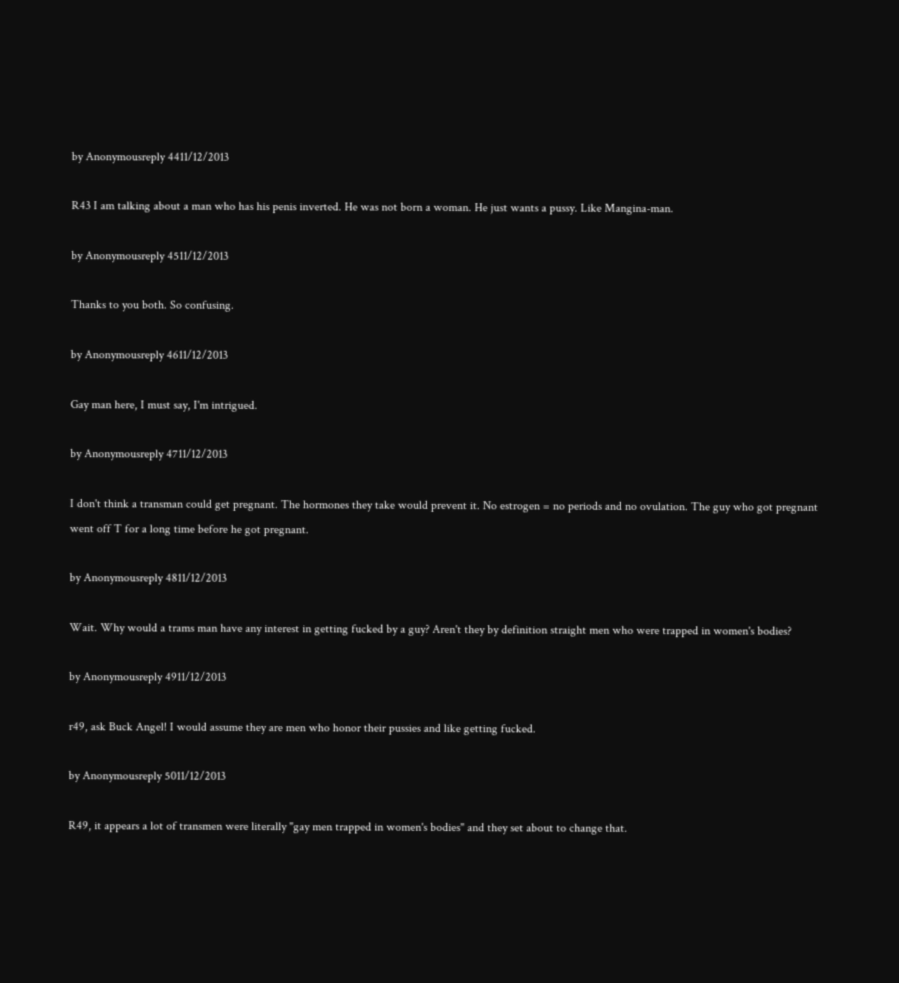by Anonymousreply 4411/12/2013

R43 I am talking about a man who has his penis inverted. He was not born a woman. He just wants a pussy. Like Mangina-man.

by Anonymousreply 4511/12/2013

Thanks to you both. So confusing.

by Anonymousreply 4611/12/2013

Gay man here, I must say, I'm intrigued.

by Anonymousreply 4711/12/2013

I don't think a transman could get pregnant. The hormones they take would prevent it. No estrogen = no periods and no ovulation. The guy who got pregnant went off T for a long time before he got pregnant.

by Anonymousreply 4811/12/2013

Wait. Why would a trams man have any interest in getting fucked by a guy? Aren't they by definition straight men who were trapped in women's bodies?

by Anonymousreply 4911/12/2013

r49, ask Buck Angel! I would assume they are men who honor their pussies and like getting fucked.

by Anonymousreply 5011/12/2013

R49, it appears a lot of transmen were literally "gay men trapped in women's bodies" and they set about to change that.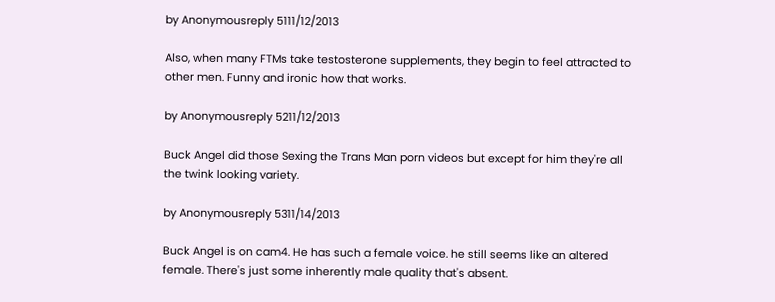by Anonymousreply 5111/12/2013

Also, when many FTMs take testosterone supplements, they begin to feel attracted to other men. Funny and ironic how that works.

by Anonymousreply 5211/12/2013

Buck Angel did those Sexing the Trans Man porn videos but except for him they're all the twink looking variety.

by Anonymousreply 5311/14/2013

Buck Angel is on cam4. He has such a female voice. he still seems like an altered female. There's just some inherently male quality that's absent.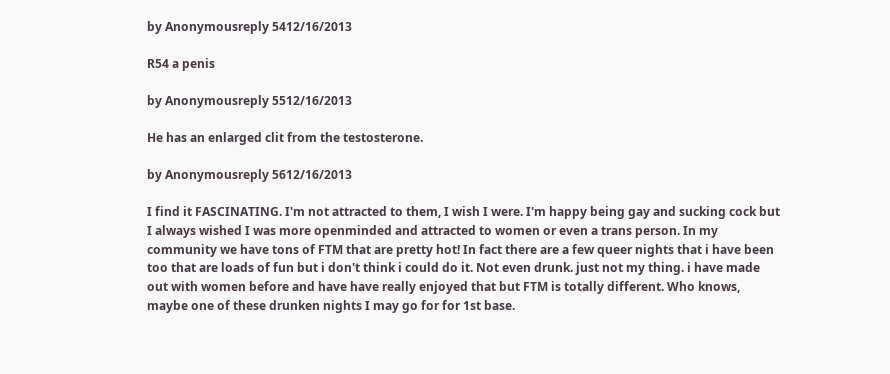by Anonymousreply 5412/16/2013

R54 a penis

by Anonymousreply 5512/16/2013

He has an enlarged clit from the testosterone.

by Anonymousreply 5612/16/2013

I find it FASCINATING. I'm not attracted to them, I wish I were. I'm happy being gay and sucking cock but I always wished I was more openminded and attracted to women or even a trans person. In my community we have tons of FTM that are pretty hot! In fact there are a few queer nights that i have been too that are loads of fun but i don't think i could do it. Not even drunk. just not my thing. i have made out with women before and have have really enjoyed that but FTM is totally different. Who knows, maybe one of these drunken nights I may go for for 1st base.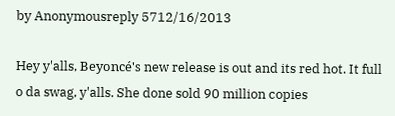by Anonymousreply 5712/16/2013

Hey y'alls, Beyoncé's new release is out and its red hot. It full o da swag, y'alls. She done sold 90 million copies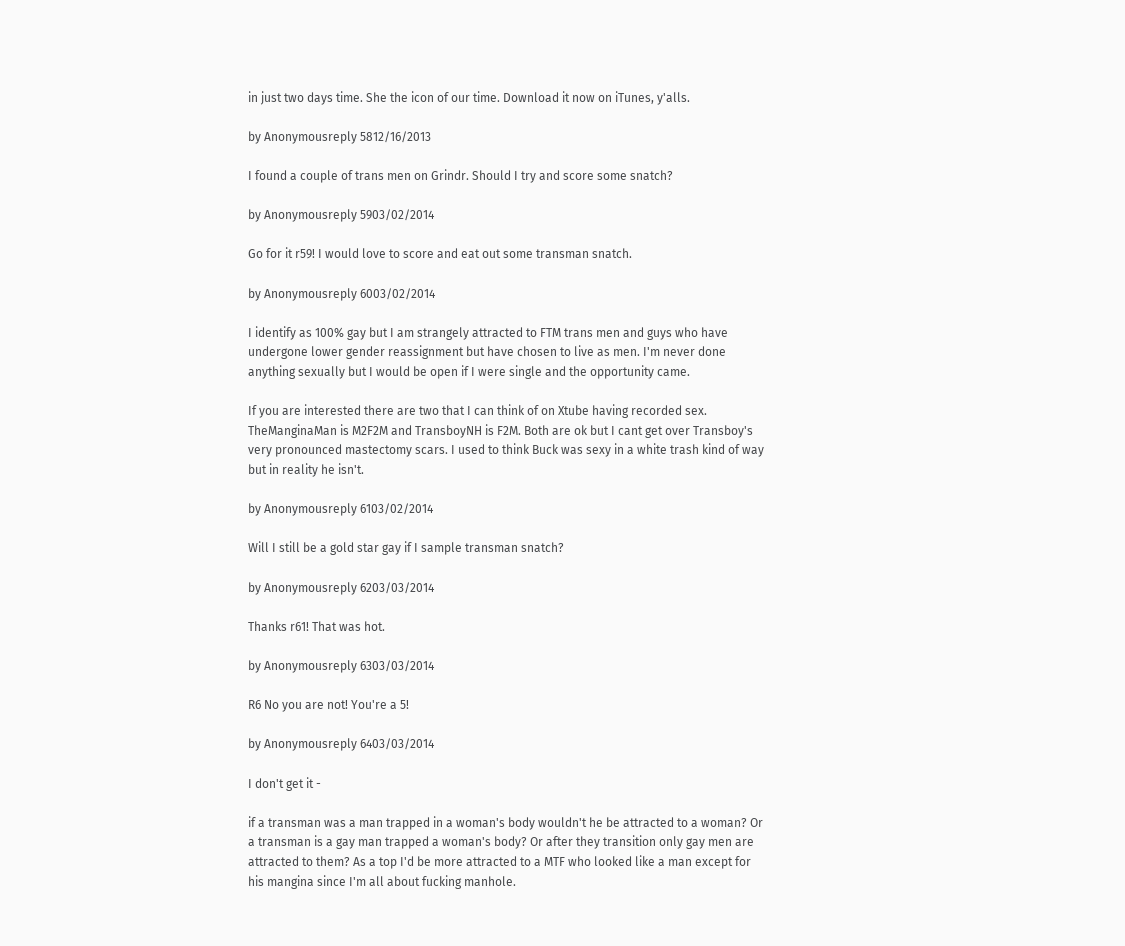in just two days time. She the icon of our time. Download it now on iTunes, y'alls.

by Anonymousreply 5812/16/2013

I found a couple of trans men on Grindr. Should I try and score some snatch?

by Anonymousreply 5903/02/2014

Go for it r59! I would love to score and eat out some transman snatch.

by Anonymousreply 6003/02/2014

I identify as 100% gay but I am strangely attracted to FTM trans men and guys who have undergone lower gender reassignment but have chosen to live as men. I'm never done anything sexually but I would be open if I were single and the opportunity came.

If you are interested there are two that I can think of on Xtube having recorded sex. TheManginaMan is M2F2M and TransboyNH is F2M. Both are ok but I cant get over Transboy's very pronounced mastectomy scars. I used to think Buck was sexy in a white trash kind of way but in reality he isn't.

by Anonymousreply 6103/02/2014

Will I still be a gold star gay if I sample transman snatch?

by Anonymousreply 6203/03/2014

Thanks r61! That was hot.

by Anonymousreply 6303/03/2014

R6 No you are not! You're a 5!

by Anonymousreply 6403/03/2014

I don't get it -

if a transman was a man trapped in a woman's body wouldn't he be attracted to a woman? Or a transman is a gay man trapped a woman's body? Or after they transition only gay men are attracted to them? As a top I'd be more attracted to a MTF who looked like a man except for his mangina since I'm all about fucking manhole.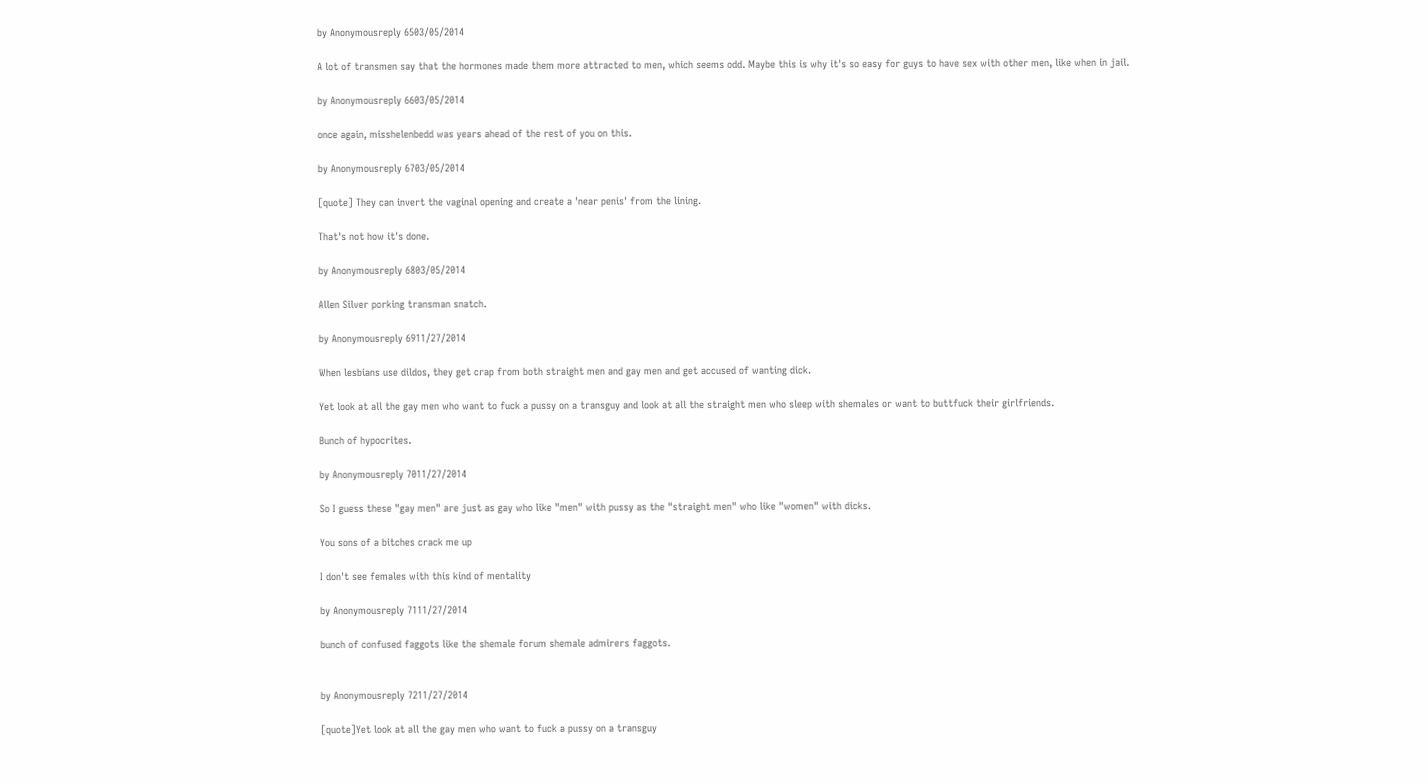by Anonymousreply 6503/05/2014

A lot of transmen say that the hormones made them more attracted to men, which seems odd. Maybe this is why it's so easy for guys to have sex with other men, like when in jail.

by Anonymousreply 6603/05/2014

once again, misshelenbedd was years ahead of the rest of you on this.

by Anonymousreply 6703/05/2014

[quote] They can invert the vaginal opening and create a 'near penis' from the lining.

That's not how it's done.

by Anonymousreply 6803/05/2014

Allen Silver porking transman snatch.

by Anonymousreply 6911/27/2014

When lesbians use dildos, they get crap from both straight men and gay men and get accused of wanting dick.

Yet look at all the gay men who want to fuck a pussy on a transguy and look at all the straight men who sleep with shemales or want to buttfuck their girlfriends.

Bunch of hypocrites.

by Anonymousreply 7011/27/2014

So I guess these "gay men" are just as gay who like "men" with pussy as the "straight men" who like "women" with dicks.

You sons of a bitches crack me up

I don't see females with this kind of mentality

by Anonymousreply 7111/27/2014

bunch of confused faggots like the shemale forum shemale admirers faggots.


by Anonymousreply 7211/27/2014

[quote]Yet look at all the gay men who want to fuck a pussy on a transguy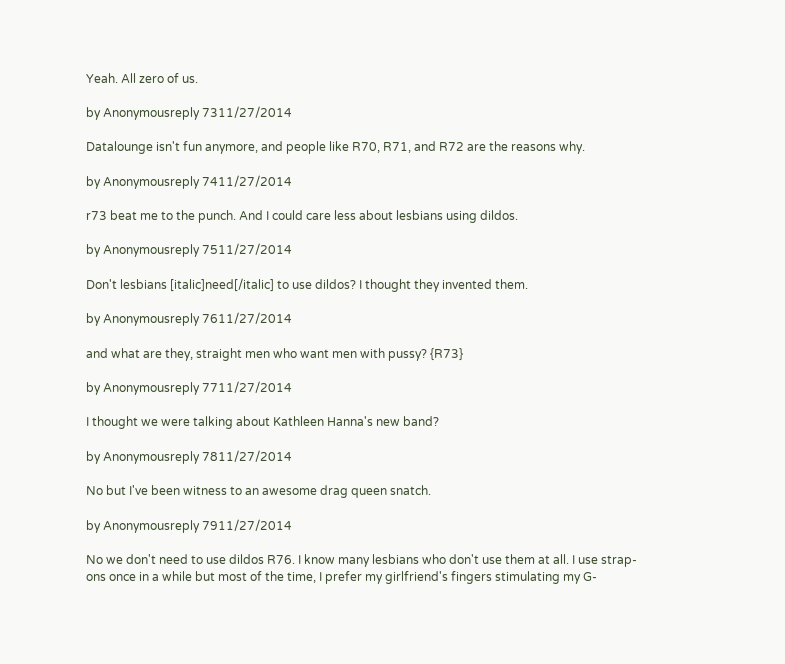Yeah. All zero of us.

by Anonymousreply 7311/27/2014

Datalounge isn't fun anymore, and people like R70, R71, and R72 are the reasons why.

by Anonymousreply 7411/27/2014

r73 beat me to the punch. And I could care less about lesbians using dildos.

by Anonymousreply 7511/27/2014

Don't lesbians [italic]need[/italic] to use dildos? I thought they invented them.

by Anonymousreply 7611/27/2014

and what are they, straight men who want men with pussy? {R73}

by Anonymousreply 7711/27/2014

I thought we were talking about Kathleen Hanna's new band?

by Anonymousreply 7811/27/2014

No but I've been witness to an awesome drag queen snatch.

by Anonymousreply 7911/27/2014

No we don't need to use dildos R76. I know many lesbians who don't use them at all. I use strap-ons once in a while but most of the time, I prefer my girlfriend's fingers stimulating my G-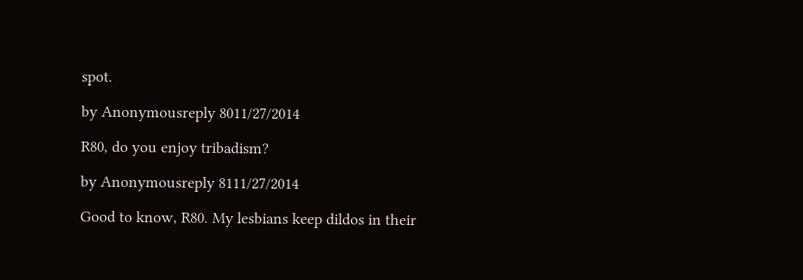spot.

by Anonymousreply 8011/27/2014

R80, do you enjoy tribadism?

by Anonymousreply 8111/27/2014

Good to know, R80. My lesbians keep dildos in their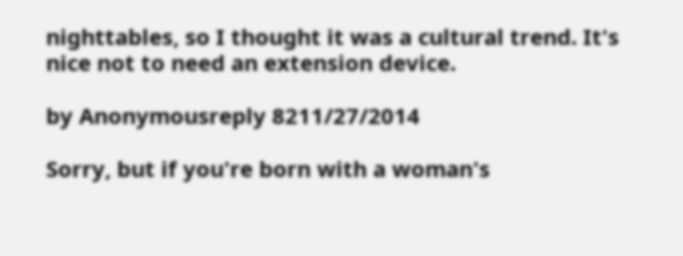nighttables, so I thought it was a cultural trend. It's nice not to need an extension device.

by Anonymousreply 8211/27/2014

Sorry, but if you're born with a woman's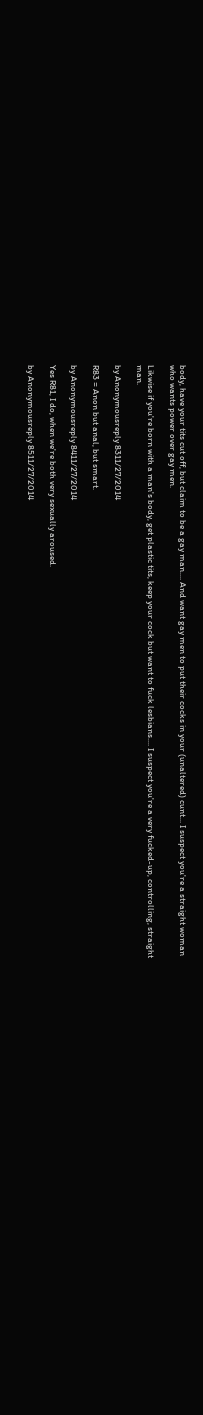body, have your tits cut off, but claim to be a gay man.... And want gay men to put their cocks in your (unaltered) cunt... I suspect you're a straight woman who wants power over gay men.

Likwise if you're born with a man's body, get plastic tits, keep your cock but want to fuck lesbians.... I suspect you're a very fucked-up, controlling, straight man.

by Anonymousreply 8311/27/2014

R83 = Anon but anal, but smart.

by Anonymousreply 8411/27/2014

Yes R81, I do, when we're both very sexually aroused.

by Anonymousreply 8511/27/2014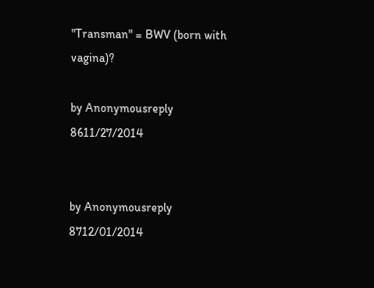"Transman" = BWV (born with vagina)?

by Anonymousreply 8611/27/2014


by Anonymousreply 8712/01/2014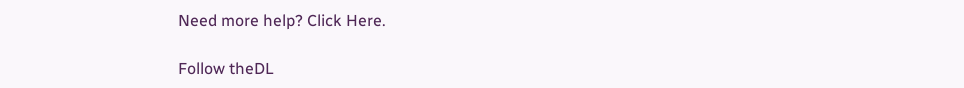Need more help? Click Here.

Follow theDL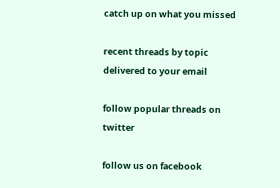catch up on what you missed

recent threads by topic delivered to your email

follow popular threads on twitter

follow us on facebook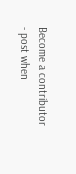Become a contributor - post when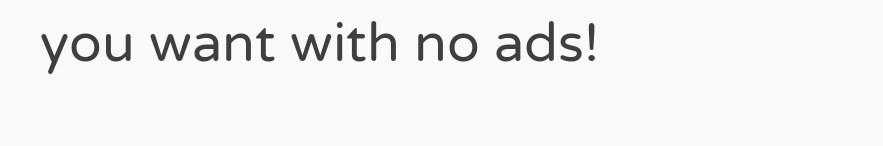you want with no ads!